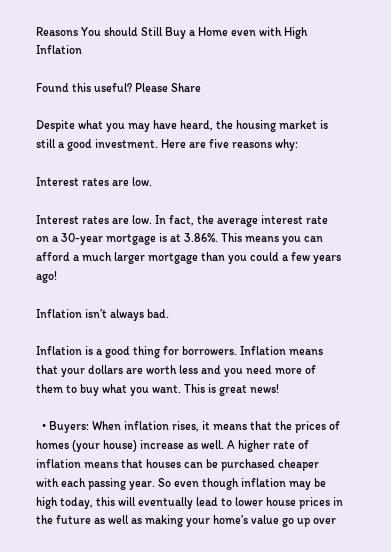Reasons You should Still Buy a Home even with High Inflation

Found this useful? Please Share

Despite what you may have heard, the housing market is still a good investment. Here are five reasons why:

Interest rates are low.

Interest rates are low. In fact, the average interest rate on a 30-year mortgage is at 3.86%. This means you can afford a much larger mortgage than you could a few years ago!

Inflation isn’t always bad.

Inflation is a good thing for borrowers. Inflation means that your dollars are worth less and you need more of them to buy what you want. This is great news!

  • Buyers: When inflation rises, it means that the prices of homes (your house) increase as well. A higher rate of inflation means that houses can be purchased cheaper with each passing year. So even though inflation may be high today, this will eventually lead to lower house prices in the future as well as making your home’s value go up over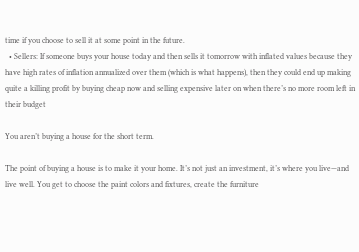time if you choose to sell it at some point in the future.
  • Sellers: If someone buys your house today and then sells it tomorrow with inflated values because they have high rates of inflation annualized over them (which is what happens), then they could end up making quite a killing profit by buying cheap now and selling expensive later on when there’s no more room left in their budget

You aren’t buying a house for the short term.

The point of buying a house is to make it your home. It’s not just an investment, it’s where you live—and live well. You get to choose the paint colors and fixtures, create the furniture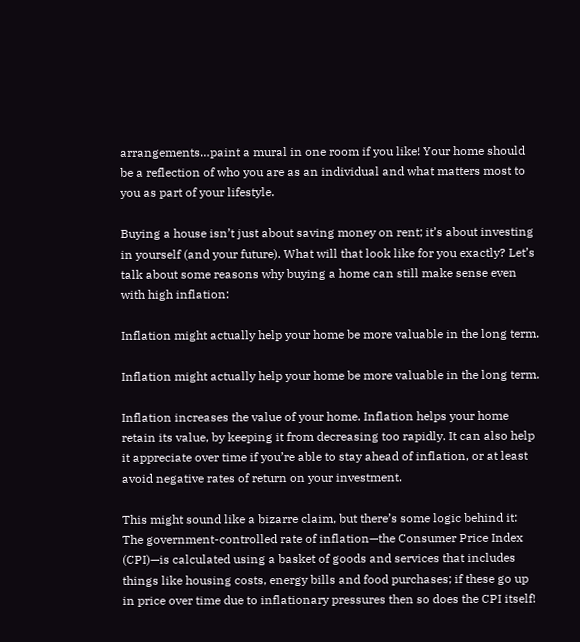arrangements…paint a mural in one room if you like! Your home should be a reflection of who you are as an individual and what matters most to you as part of your lifestyle.

Buying a house isn’t just about saving money on rent; it’s about investing in yourself (and your future). What will that look like for you exactly? Let’s talk about some reasons why buying a home can still make sense even with high inflation:

Inflation might actually help your home be more valuable in the long term.

Inflation might actually help your home be more valuable in the long term.

Inflation increases the value of your home. Inflation helps your home retain its value, by keeping it from decreasing too rapidly. It can also help it appreciate over time if you’re able to stay ahead of inflation, or at least avoid negative rates of return on your investment.

This might sound like a bizarre claim, but there’s some logic behind it: The government-controlled rate of inflation—the Consumer Price Index (CPI)—is calculated using a basket of goods and services that includes things like housing costs, energy bills and food purchases; if these go up in price over time due to inflationary pressures then so does the CPI itself!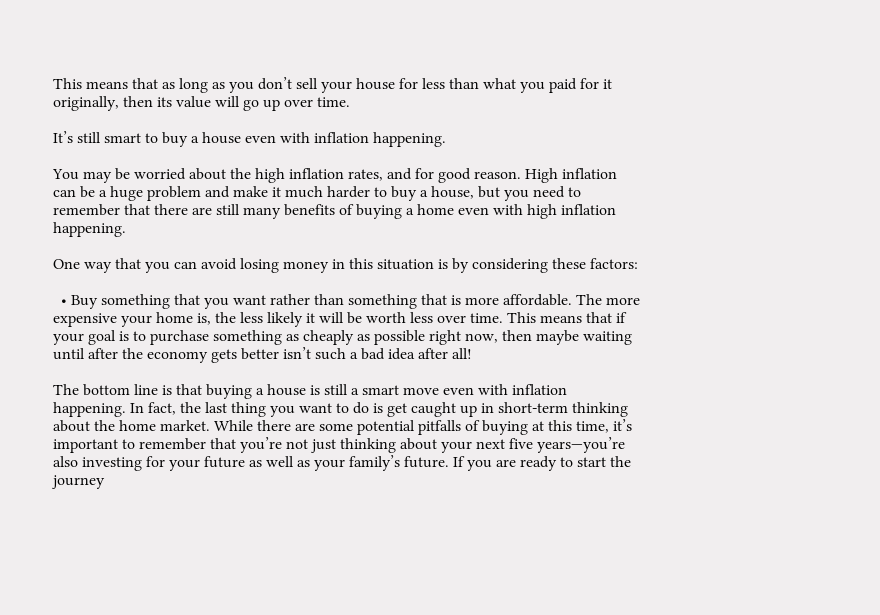This means that as long as you don’t sell your house for less than what you paid for it originally, then its value will go up over time.

It’s still smart to buy a house even with inflation happening.

You may be worried about the high inflation rates, and for good reason. High inflation can be a huge problem and make it much harder to buy a house, but you need to remember that there are still many benefits of buying a home even with high inflation happening.

One way that you can avoid losing money in this situation is by considering these factors:

  • Buy something that you want rather than something that is more affordable. The more expensive your home is, the less likely it will be worth less over time. This means that if your goal is to purchase something as cheaply as possible right now, then maybe waiting until after the economy gets better isn’t such a bad idea after all!

The bottom line is that buying a house is still a smart move even with inflation happening. In fact, the last thing you want to do is get caught up in short-term thinking about the home market. While there are some potential pitfalls of buying at this time, it’s important to remember that you’re not just thinking about your next five years—you’re also investing for your future as well as your family’s future. If you are ready to start the journey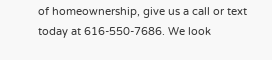of homeownership, give us a call or text today at 616-550-7686. We look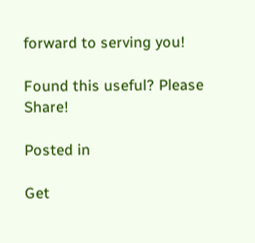forward to serving you!

Found this useful? Please Share!

Posted in

Get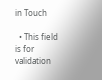in Touch

  • This field is for validation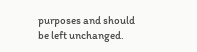purposes and should be left unchanged.